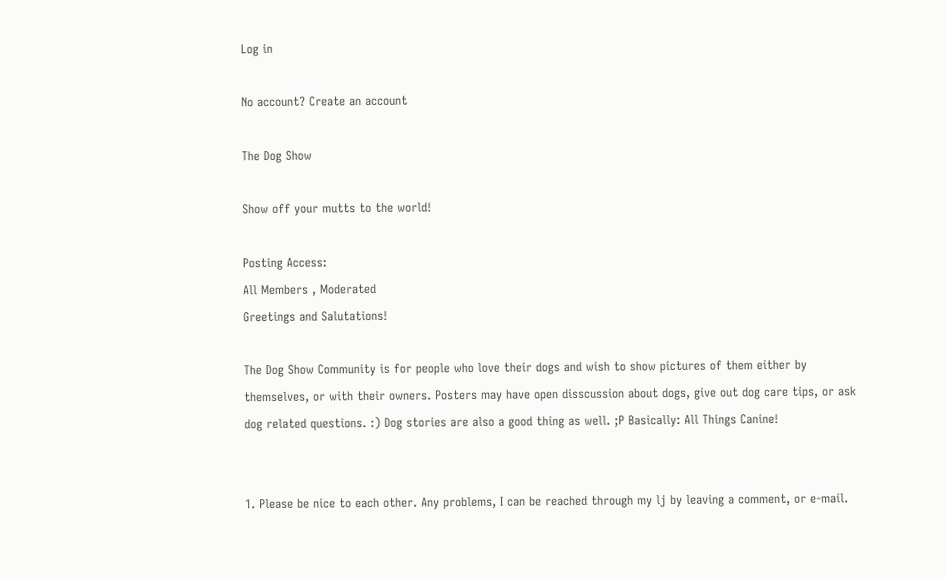Log in

No account? Create an account

The Dog Show

Show off your mutts to the world!

Posting Access:
All Members , Moderated
Greetings and Salutations!

The Dog Show Community is for people who love their dogs and wish to show pictures of them either by themselves, or with their owners. Posters may have open disscussion about dogs, give out dog care tips, or ask dog related questions. :) Dog stories are also a good thing as well. ;P Basically: All Things Canine!


1. Please be nice to each other. Any problems, I can be reached through my lj by leaving a comment, or e-mail.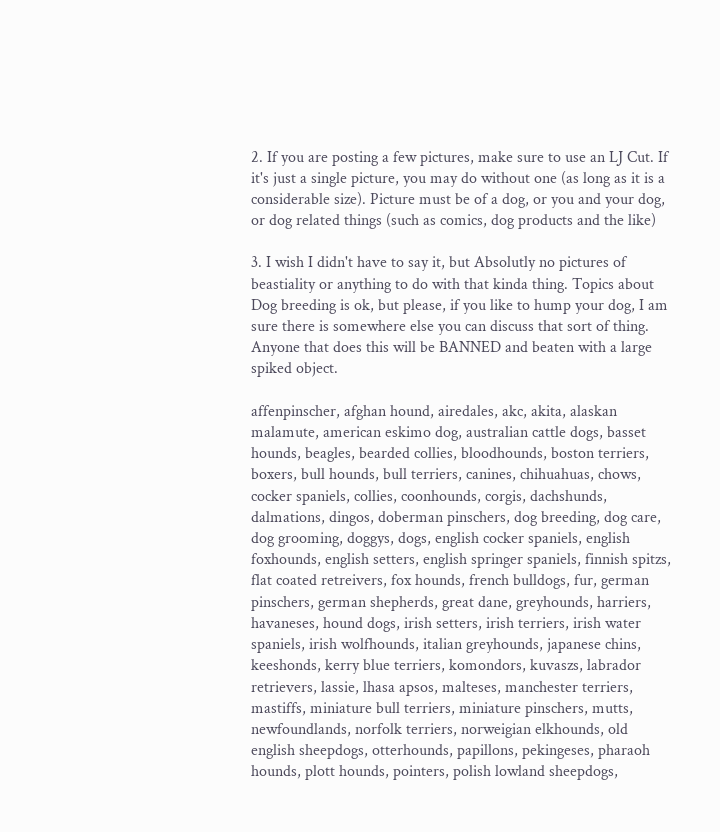2. If you are posting a few pictures, make sure to use an LJ Cut. If it's just a single picture, you may do without one (as long as it is a considerable size). Picture must be of a dog, or you and your dog, or dog related things (such as comics, dog products and the like)

3. I wish I didn't have to say it, but Absolutly no pictures of beastiality or anything to do with that kinda thing. Topics about Dog breeding is ok, but please, if you like to hump your dog, I am sure there is somewhere else you can discuss that sort of thing. Anyone that does this will be BANNED and beaten with a large spiked object.

affenpinscher, afghan hound, airedales, akc, akita, alaskan malamute, american eskimo dog, australian cattle dogs, basset hounds, beagles, bearded collies, bloodhounds, boston terriers, boxers, bull hounds, bull terriers, canines, chihuahuas, chows, cocker spaniels, collies, coonhounds, corgis, dachshunds, dalmations, dingos, doberman pinschers, dog breeding, dog care, dog grooming, doggys, dogs, english cocker spaniels, english foxhounds, english setters, english springer spaniels, finnish spitzs, flat coated retreivers, fox hounds, french bulldogs, fur, german pinschers, german shepherds, great dane, greyhounds, harriers, havaneses, hound dogs, irish setters, irish terriers, irish water spaniels, irish wolfhounds, italian greyhounds, japanese chins, keeshonds, kerry blue terriers, komondors, kuvaszs, labrador retrievers, lassie, lhasa apsos, malteses, manchester terriers, mastiffs, miniature bull terriers, miniature pinschers, mutts, newfoundlands, norfolk terriers, norweigian elkhounds, old english sheepdogs, otterhounds, papillons, pekingeses, pharaoh hounds, plott hounds, pointers, polish lowland sheepdogs,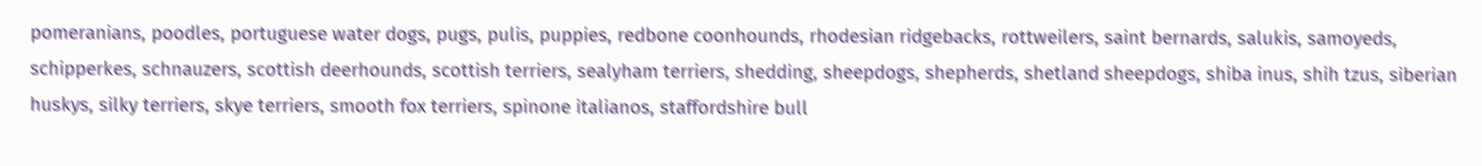pomeranians, poodles, portuguese water dogs, pugs, pulis, puppies, redbone coonhounds, rhodesian ridgebacks, rottweilers, saint bernards, salukis, samoyeds, schipperkes, schnauzers, scottish deerhounds, scottish terriers, sealyham terriers, shedding, sheepdogs, shepherds, shetland sheepdogs, shiba inus, shih tzus, siberian huskys, silky terriers, skye terriers, smooth fox terriers, spinone italianos, staffordshire bull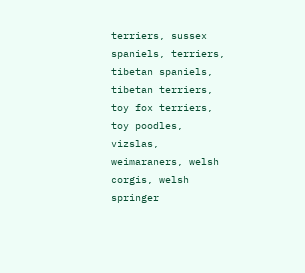terriers, sussex spaniels, terriers, tibetan spaniels, tibetan terriers, toy fox terriers, toy poodles, vizslas, weimaraners, welsh corgis, welsh springer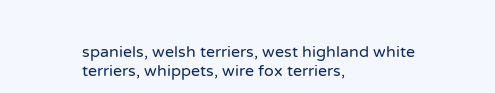spaniels, welsh terriers, west highland white terriers, whippets, wire fox terriers,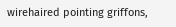wirehaired pointing griffons,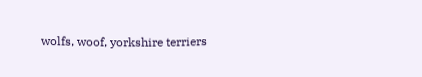wolfs, woof, yorkshire terriers